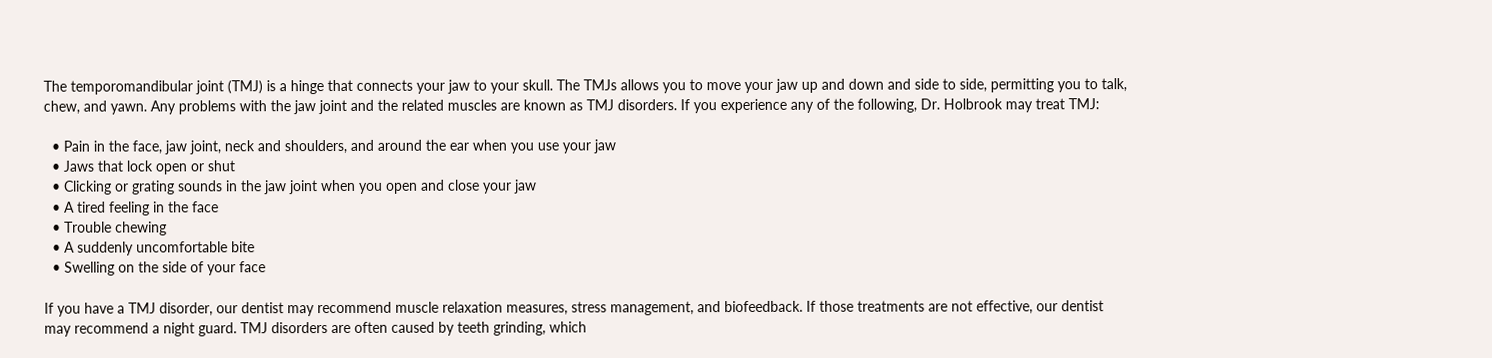The temporomandibular joint (TMJ) is a hinge that connects your jaw to your skull. The TMJs allows you to move your jaw up and down and side to side, permitting you to talk, chew, and yawn. Any problems with the jaw joint and the related muscles are known as TMJ disorders. If you experience any of the following, Dr. Holbrook may treat TMJ:

  • Pain in the face, jaw joint, neck and shoulders, and around the ear when you use your jaw
  • Jaws that lock open or shut
  • Clicking or grating sounds in the jaw joint when you open and close your jaw
  • A tired feeling in the face
  • Trouble chewing
  • A suddenly uncomfortable bite
  • Swelling on the side of your face

If you have a TMJ disorder, our dentist may recommend muscle relaxation measures, stress management, and biofeedback. If those treatments are not effective, our dentist may recommend a night guard. TMJ disorders are often caused by teeth grinding, which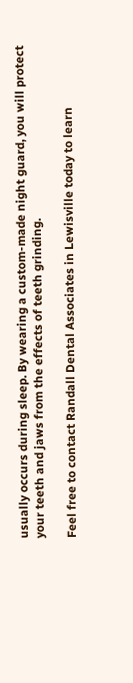usually occurs during sleep. By wearing a custom-made night guard, you will protect your teeth and jaws from the effects of teeth grinding.

Feel free to contact Randall Dental Associates in Lewisville today to learn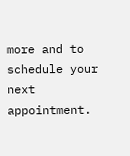more and to schedule your next appointment.